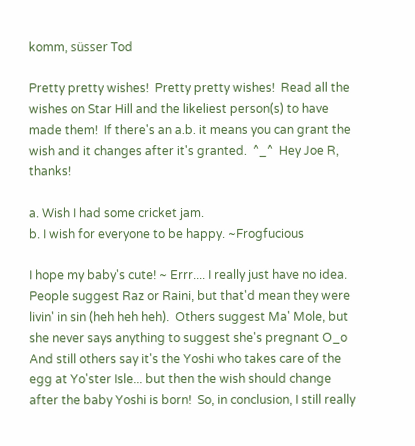komm, süsser Tod

Pretty pretty wishes!  Pretty pretty wishes!  Read all the wishes on Star Hill and the likeliest person(s) to have made them!  If there's an a.b. it means you can grant the wish and it changes after it's granted.  ^_^  Hey Joe R, thanks!

a. Wish I had some cricket jam.
b. I wish for everyone to be happy. ~Frogfucious

I hope my baby's cute! ~ Errr.... I really just have no idea. People suggest Raz or Raini, but that'd mean they were livin' in sin (heh heh heh).  Others suggest Ma' Mole, but she never says anything to suggest she's pregnant O_o  And still others say it's the Yoshi who takes care of the egg at Yo'ster Isle... but then the wish should change after the baby Yoshi is born!  So, in conclusion, I still really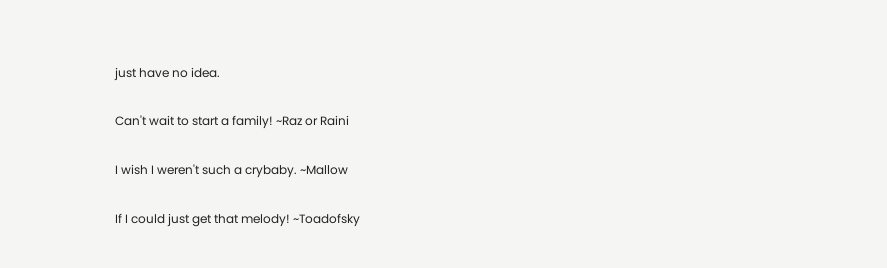just have no idea.

Can't wait to start a family! ~Raz or Raini

I wish I weren't such a crybaby. ~Mallow

If I could just get that melody! ~Toadofsky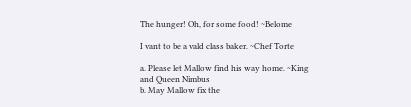The hunger! Oh, for some food! ~Belome

I vant to be a vald class baker. ~Chef Torte

a. Please let Mallow find his way home. ~King and Queen Nimbus
b. May Mallow fix the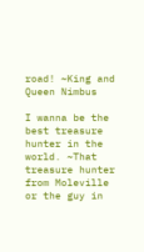road! ~King and Queen Nimbus

I wanna be the best treasure hunter in the world. ~That treasure hunter from Moleville or the guy in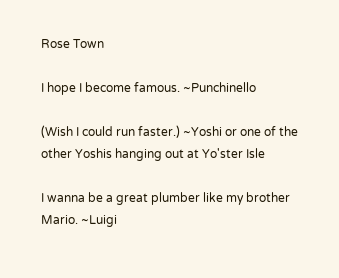Rose Town

I hope I become famous. ~Punchinello

(Wish I could run faster.) ~Yoshi or one of the other Yoshis hanging out at Yo'ster Isle

I wanna be a great plumber like my brother Mario. ~Luigi